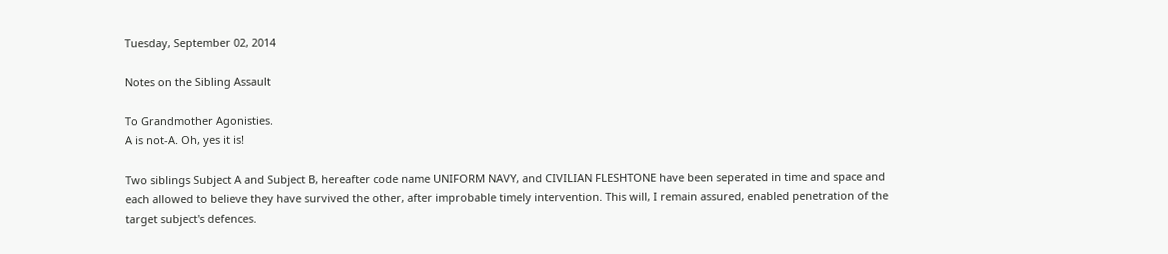Tuesday, September 02, 2014

Notes on the Sibling Assault

To Grandmother Agonisties.
A is not-A. Oh, yes it is!

Two siblings Subject A and Subject B, hereafter code name UNIFORM NAVY, and CIVILIAN FLESHTONE have been seperated in time and space and each allowed to believe they have survived the other, after improbable timely intervention. This will, I remain assured, enabled penetration of the target subject's defences.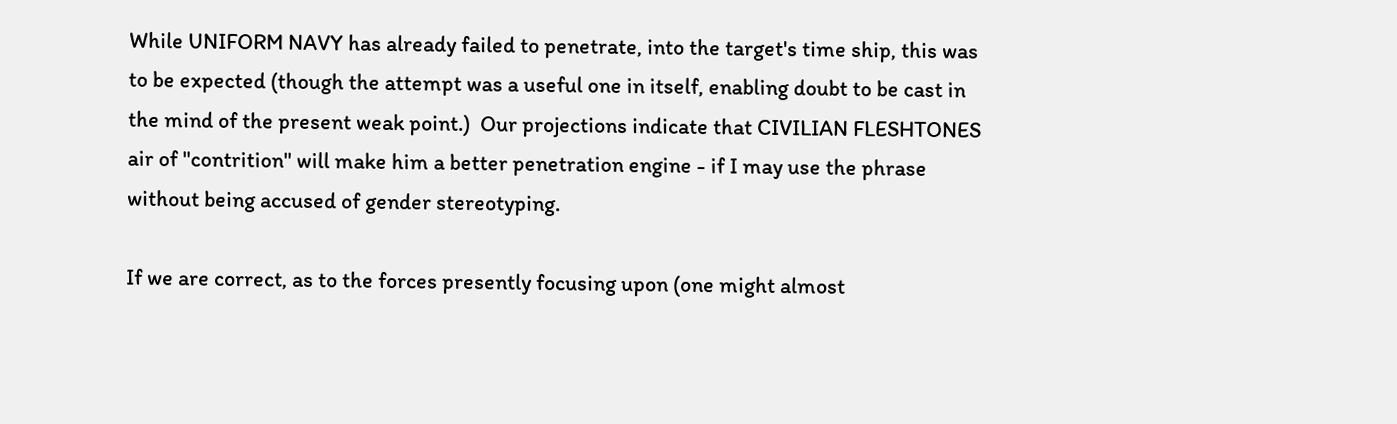While UNIFORM NAVY has already failed to penetrate, into the target's time ship, this was to be expected (though the attempt was a useful one in itself, enabling doubt to be cast in the mind of the present weak point.)  Our projections indicate that CIVILIAN FLESHTONES air of "contrition" will make him a better penetration engine - if I may use the phrase without being accused of gender stereotyping.

If we are correct, as to the forces presently focusing upon (one might almost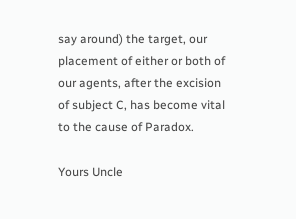say around) the target, our placement of either or both of our agents, after the excision of subject C, has become vital to the cause of Paradox.

Yours Uncle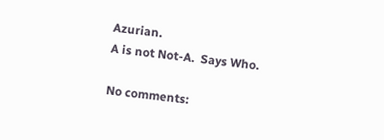Azurian.
A is not Not-A.  Says Who.

No comments: